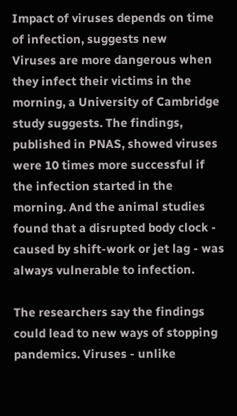Impact of viruses depends on time of infection, suggests new
Viruses are more dangerous when they infect their victims in the morning, a University of Cambridge study suggests. The findings, published in PNAS, showed viruses were 10 times more successful if the infection started in the morning. And the animal studies found that a disrupted body clock - caused by shift-work or jet lag - was always vulnerable to infection.

The researchers say the findings could lead to new ways of stopping pandemics. Viruses - unlike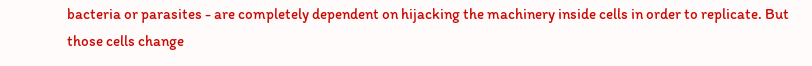bacteria or parasites - are completely dependent on hijacking the machinery inside cells in order to replicate. But those cells change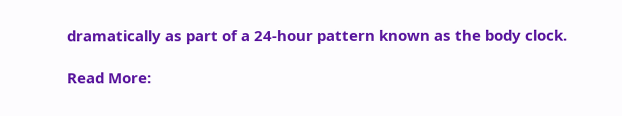dramatically as part of a 24-hour pattern known as the body clock.

Read More: